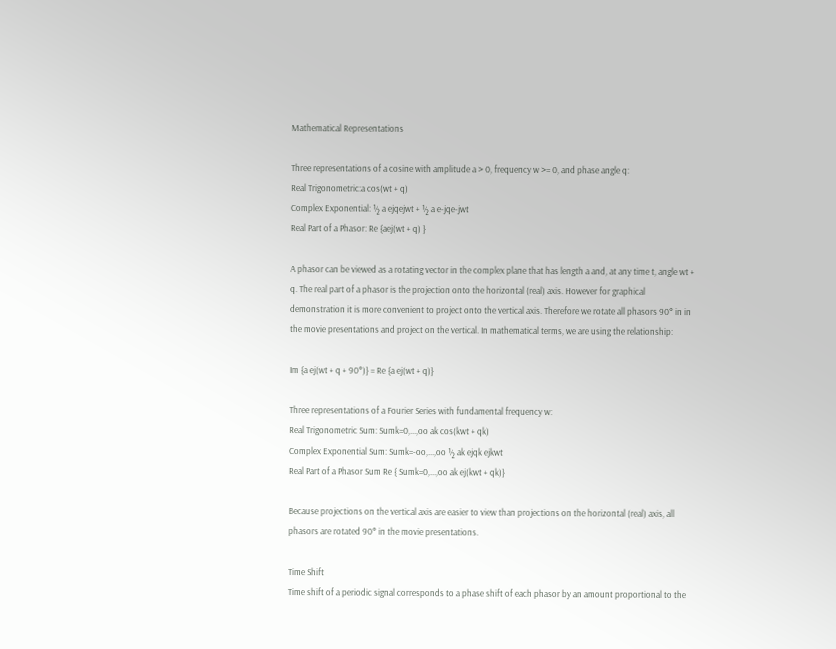Mathematical Representations

Three representations of a cosine with amplitude a > 0, frequency w >= 0, and phase angle q:
Real Trigonometric:a cos(wt + q)
Complex Exponential: ½ a ejqejwt + ½ a e-jqe-jwt
Real Part of a Phasor: Re {aej(wt + q) }

A phasor can be viewed as a rotating vector in the complex plane that has length a and, at any time t, angle wt + q. The real part of a phasor is the projection onto the horizontal (real) axis. However for graphical demonstration it is more convenient to project onto the vertical axis. Therefore we rotate all phasors 90° in in the movie presentations and project on the vertical. In mathematical terms, we are using the relationship:

Im {a ej(wt + q + 90°)} = Re {a ej(wt + q)}

Three representations of a Fourier Series with fundamental frequency w:
Real Trigonometric Sum: Sumk=0,...,oo ak cos(kwt + qk)
Complex Exponential Sum: Sumk=-oo,...,oo ½ ak ejqk ejkwt
Real Part of a Phasor Sum Re { Sumk=0,...,oo ak ej(kwt + qk)}

Because projections on the vertical axis are easier to view than projections on the horizontal (real) axis, all phasors are rotated 90° in the movie presentations.

Time Shift
Time shift of a periodic signal corresponds to a phase shift of each phasor by an amount proportional to the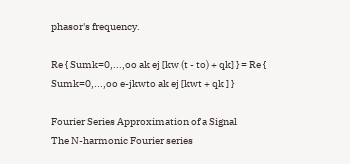phasor's frequency.

Re { Sumk=0,...,oo ak ej [kw (t - to) + qk] } = Re { Sumk=0,...,oo e-jkwto ak ej [kwt + qk ] }

Fourier Series Approximation of a Signal
The N-harmonic Fourier series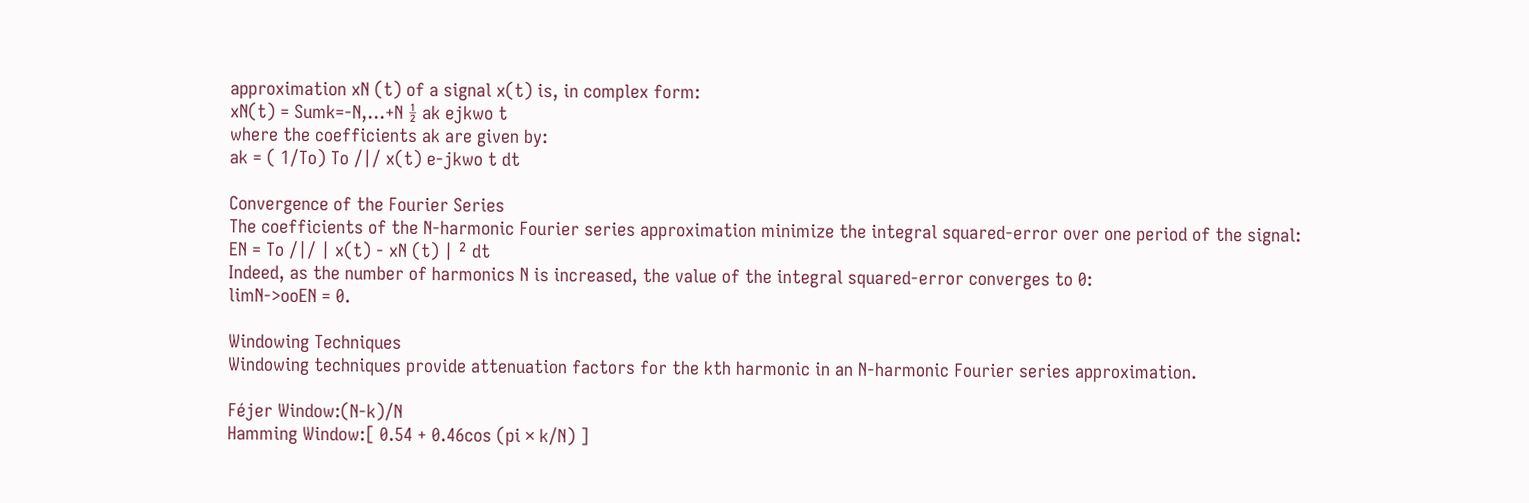approximation xN (t) of a signal x(t) is, in complex form:
xN(t) = Sumk=-N,...+N ½ ak ejkwo t
where the coefficients ak are given by:
ak = ( 1/To) To /|/ x(t) e-jkwo t dt

Convergence of the Fourier Series
The coefficients of the N-harmonic Fourier series approximation minimize the integral squared-error over one period of the signal:
EN = To /|/ | x(t) - xN (t) | ² dt
Indeed, as the number of harmonics N is increased, the value of the integral squared-error converges to 0:
limN->ooEN = 0.

Windowing Techniques
Windowing techniques provide attenuation factors for the kth harmonic in an N-harmonic Fourier series approximation.

Féjer Window:(N-k)/N
Hamming Window:[ 0.54 + 0.46cos (pi × k/N) ]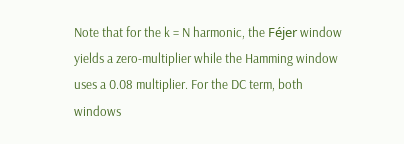Note that for the k = N harmonic, the Féjer window yields a zero-multiplier while the Hamming window uses a 0.08 multiplier. For the DC term, both windows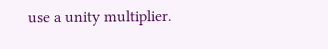use a unity multiplier.